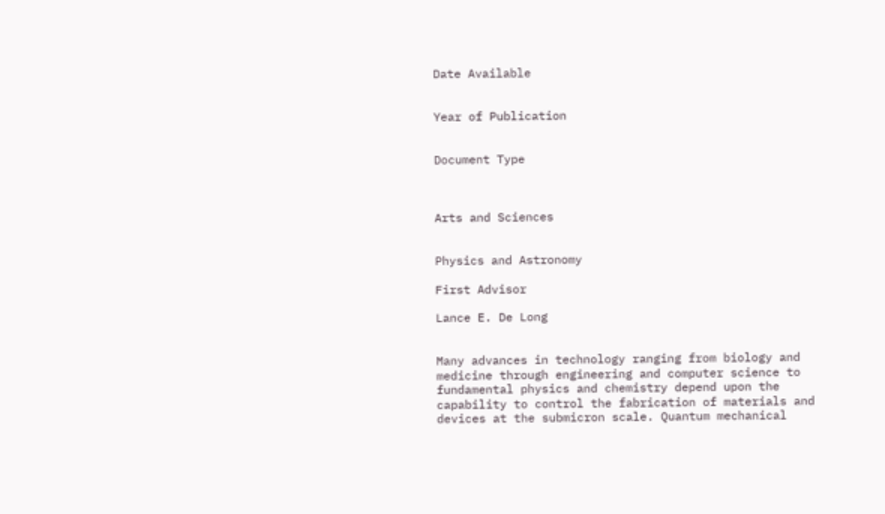Date Available


Year of Publication


Document Type



Arts and Sciences


Physics and Astronomy

First Advisor

Lance E. De Long


Many advances in technology ranging from biology and medicine through engineering and computer science to fundamental physics and chemistry depend upon the capability to control the fabrication of materials and devices at the submicron scale. Quantum mechanical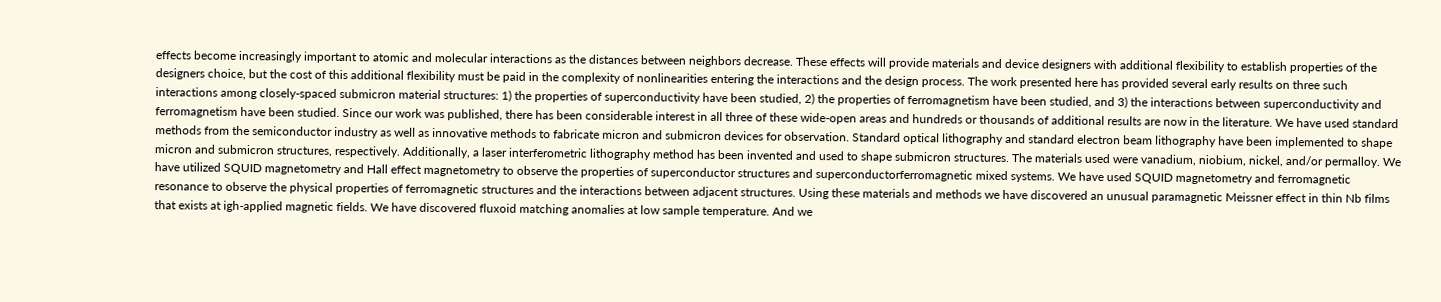effects become increasingly important to atomic and molecular interactions as the distances between neighbors decrease. These effects will provide materials and device designers with additional flexibility to establish properties of the designers choice, but the cost of this additional flexibility must be paid in the complexity of nonlinearities entering the interactions and the design process. The work presented here has provided several early results on three such interactions among closely-spaced submicron material structures: 1) the properties of superconductivity have been studied, 2) the properties of ferromagnetism have been studied, and 3) the interactions between superconductivity and ferromagnetism have been studied. Since our work was published, there has been considerable interest in all three of these wide-open areas and hundreds or thousands of additional results are now in the literature. We have used standard methods from the semiconductor industry as well as innovative methods to fabricate micron and submicron devices for observation. Standard optical lithography and standard electron beam lithography have been implemented to shape micron and submicron structures, respectively. Additionally, a laser interferometric lithography method has been invented and used to shape submicron structures. The materials used were vanadium, niobium, nickel, and/or permalloy. We have utilized SQUID magnetometry and Hall effect magnetometry to observe the properties of superconductor structures and superconductorferromagnetic mixed systems. We have used SQUID magnetometry and ferromagnetic resonance to observe the physical properties of ferromagnetic structures and the interactions between adjacent structures. Using these materials and methods we have discovered an unusual paramagnetic Meissner effect in thin Nb films that exists at igh-applied magnetic fields. We have discovered fluxoid matching anomalies at low sample temperature. And we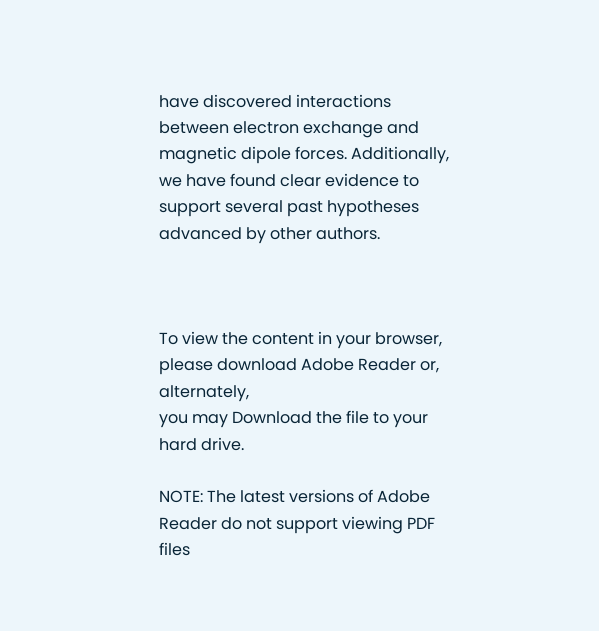have discovered interactions between electron exchange and magnetic dipole forces. Additionally, we have found clear evidence to support several past hypotheses advanced by other authors.



To view the content in your browser, please download Adobe Reader or, alternately,
you may Download the file to your hard drive.

NOTE: The latest versions of Adobe Reader do not support viewing PDF files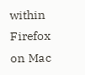within Firefox on Mac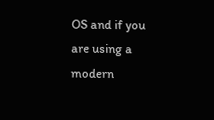OS and if you are using a modern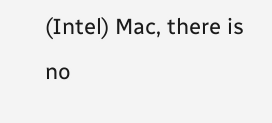(Intel) Mac, there is no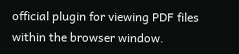official plugin for viewing PDF files within the browser window.